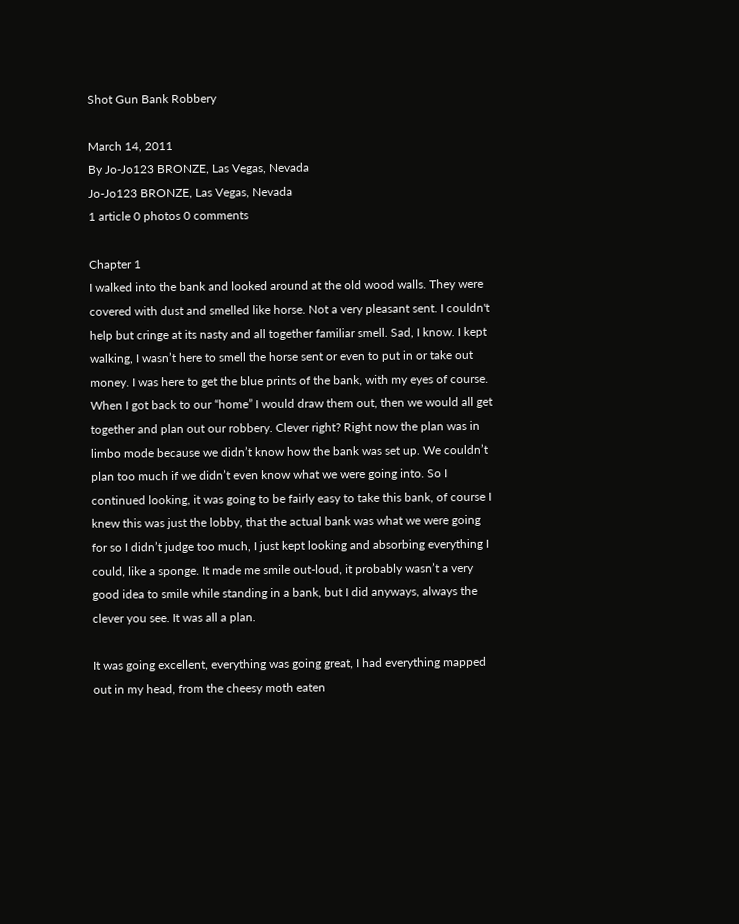Shot Gun Bank Robbery

March 14, 2011
By Jo-Jo123 BRONZE, Las Vegas, Nevada
Jo-Jo123 BRONZE, Las Vegas, Nevada
1 article 0 photos 0 comments

Chapter 1
I walked into the bank and looked around at the old wood walls. They were covered with dust and smelled like horse. Not a very pleasant sent. I couldn't help but cringe at its nasty and all together familiar smell. Sad, I know. I kept walking, I wasn’t here to smell the horse sent or even to put in or take out money. I was here to get the blue prints of the bank, with my eyes of course. When I got back to our “home” I would draw them out, then we would all get together and plan out our robbery. Clever right? Right now the plan was in limbo mode because we didn’t know how the bank was set up. We couldn’t plan too much if we didn’t even know what we were going into. So I continued looking, it was going to be fairly easy to take this bank, of course I knew this was just the lobby, that the actual bank was what we were going for so I didn’t judge too much, I just kept looking and absorbing everything I could, like a sponge. It made me smile out-loud, it probably wasn’t a very good idea to smile while standing in a bank, but I did anyways, always the clever you see. It was all a plan.

It was going excellent, everything was going great, I had everything mapped out in my head, from the cheesy moth eaten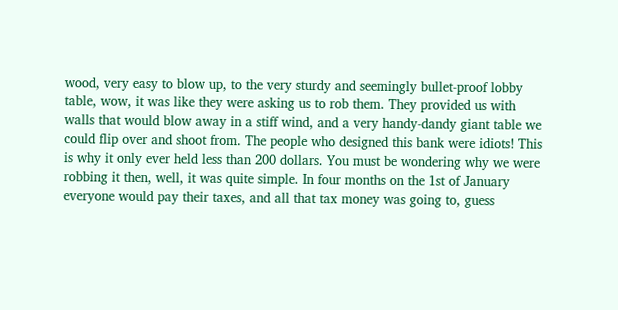wood, very easy to blow up, to the very sturdy and seemingly bullet-proof lobby table, wow, it was like they were asking us to rob them. They provided us with walls that would blow away in a stiff wind, and a very handy-dandy giant table we could flip over and shoot from. The people who designed this bank were idiots! This is why it only ever held less than 200 dollars. You must be wondering why we were robbing it then, well, it was quite simple. In four months on the 1st of January everyone would pay their taxes, and all that tax money was going to, guess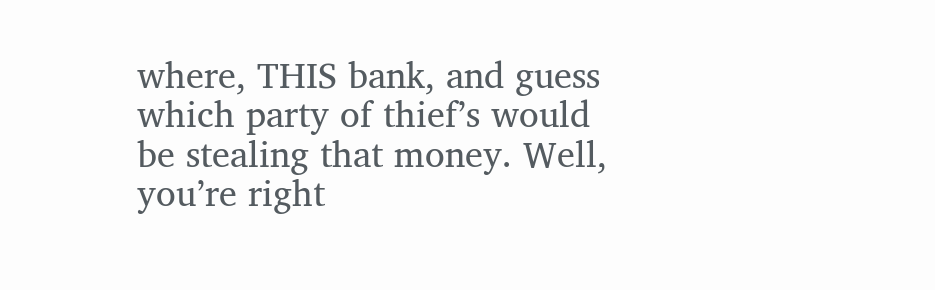where, THIS bank, and guess which party of thief’s would be stealing that money. Well, you’re right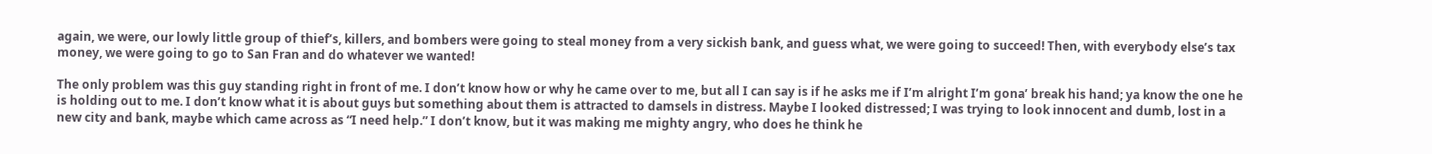again, we were, our lowly little group of thief’s, killers, and bombers were going to steal money from a very sickish bank, and guess what, we were going to succeed! Then, with everybody else’s tax money, we were going to go to San Fran and do whatever we wanted!

The only problem was this guy standing right in front of me. I don’t know how or why he came over to me, but all I can say is if he asks me if I’m alright I’m gona’ break his hand; ya know the one he is holding out to me. I don’t know what it is about guys but something about them is attracted to damsels in distress. Maybe I looked distressed; I was trying to look innocent and dumb, lost in a new city and bank, maybe which came across as “I need help.” I don’t know, but it was making me mighty angry, who does he think he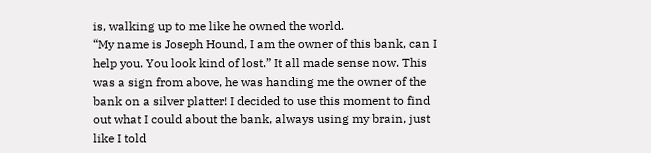is, walking up to me like he owned the world.
“My name is Joseph Hound, I am the owner of this bank, can I help you. You look kind of lost.” It all made sense now. This was a sign from above, he was handing me the owner of the bank on a silver platter! I decided to use this moment to find out what I could about the bank, always using my brain, just like I told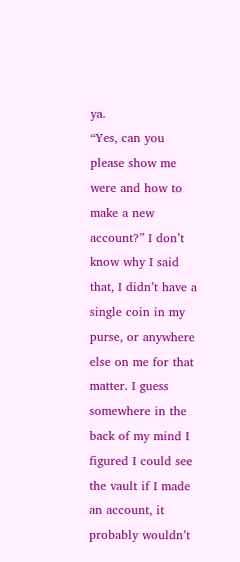ya.
“Yes, can you please show me were and how to make a new account?” I don’t know why I said that, I didn’t have a single coin in my purse, or anywhere else on me for that matter. I guess somewhere in the back of my mind I figured I could see the vault if I made an account, it probably wouldn’t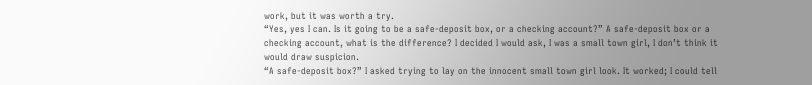work, but it was worth a try.
“Yes, yes I can. Is it going to be a safe-deposit box, or a checking account?” A safe-deposit box or a checking account, what is the difference? I decided I would ask, I was a small town girl, I don’t think it would draw suspicion.
“A safe-deposit box?” I asked trying to lay on the innocent small town girl look. It worked; I could tell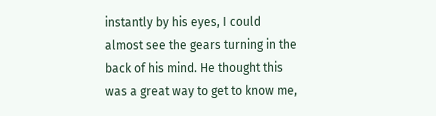instantly by his eyes, I could almost see the gears turning in the back of his mind. He thought this was a great way to get to know me,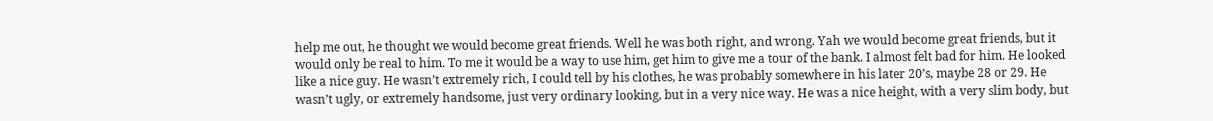help me out, he thought we would become great friends. Well he was both right, and wrong. Yah we would become great friends, but it would only be real to him. To me it would be a way to use him, get him to give me a tour of the bank. I almost felt bad for him. He looked like a nice guy. He wasn’t extremely rich, I could tell by his clothes, he was probably somewhere in his later 20’s, maybe 28 or 29. He wasn’t ugly, or extremely handsome, just very ordinary looking, but in a very nice way. He was a nice height, with a very slim body, but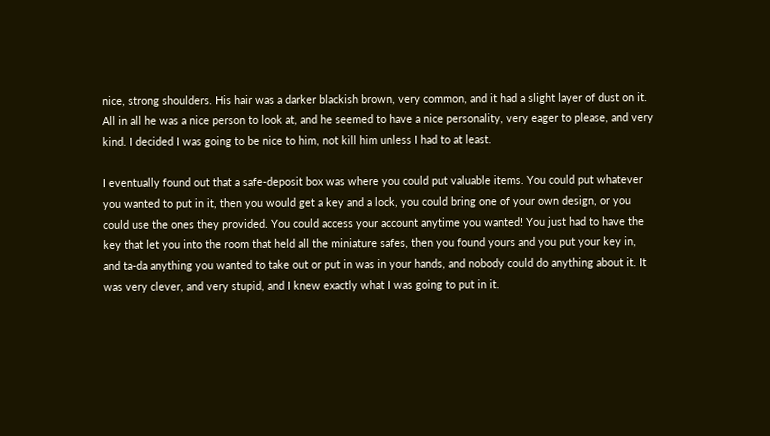nice, strong shoulders. His hair was a darker blackish brown, very common, and it had a slight layer of dust on it. All in all he was a nice person to look at, and he seemed to have a nice personality, very eager to please, and very kind. I decided I was going to be nice to him, not kill him unless I had to at least.

I eventually found out that a safe-deposit box was where you could put valuable items. You could put whatever you wanted to put in it, then you would get a key and a lock, you could bring one of your own design, or you could use the ones they provided. You could access your account anytime you wanted! You just had to have the key that let you into the room that held all the miniature safes, then you found yours and you put your key in, and ta-da anything you wanted to take out or put in was in your hands, and nobody could do anything about it. It was very clever, and very stupid, and I knew exactly what I was going to put in it.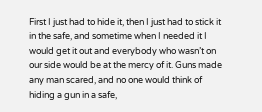First I just had to hide it, then I just had to stick it in the safe, and sometime when I needed it I would get it out and everybody who wasn’t on our side would be at the mercy of it. Guns made any man scared, and no one would think of hiding a gun in a safe,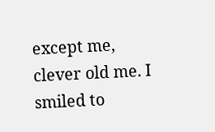except me, clever old me. I smiled to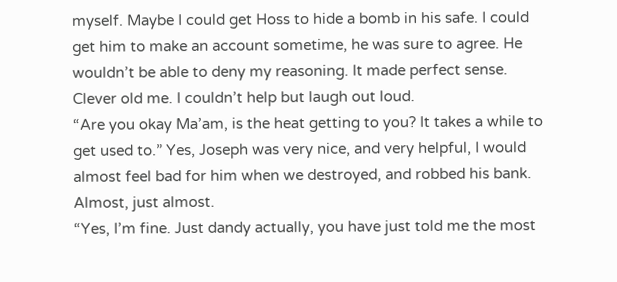myself. Maybe I could get Hoss to hide a bomb in his safe. I could get him to make an account sometime, he was sure to agree. He wouldn’t be able to deny my reasoning. It made perfect sense. Clever old me. I couldn’t help but laugh out loud.
“Are you okay Ma’am, is the heat getting to you? It takes a while to get used to.” Yes, Joseph was very nice, and very helpful, I would almost feel bad for him when we destroyed, and robbed his bank. Almost, just almost.
“Yes, I’m fine. Just dandy actually, you have just told me the most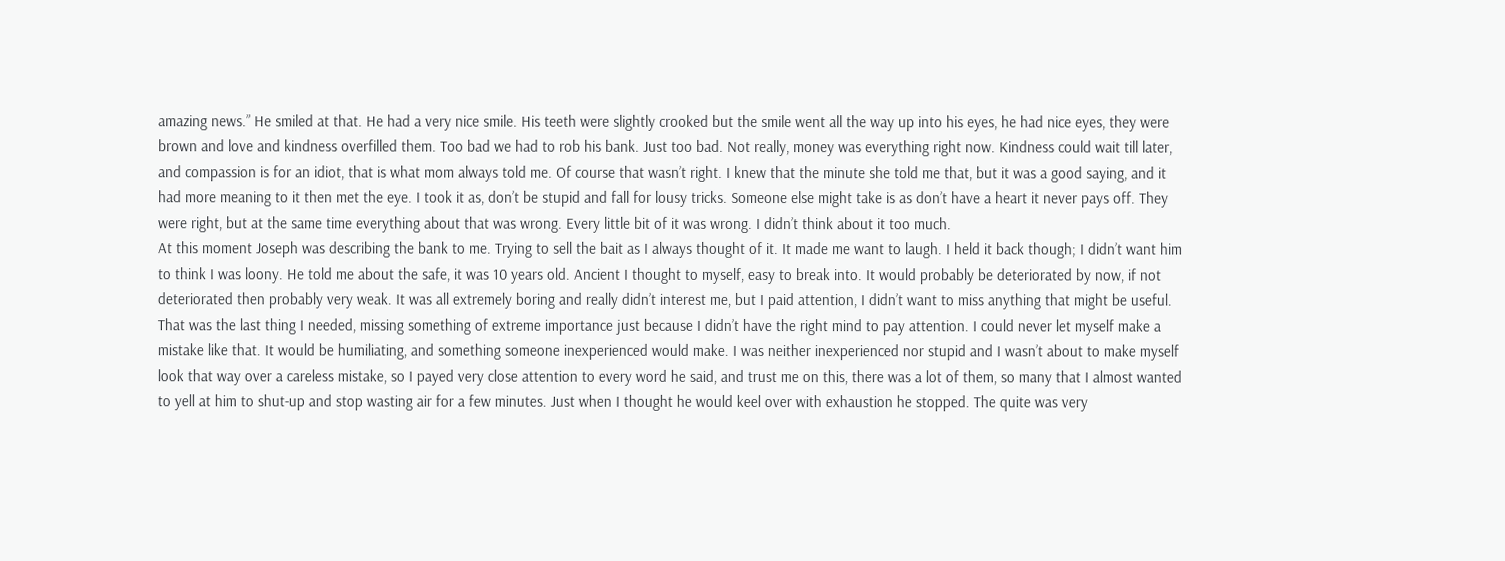amazing news.” He smiled at that. He had a very nice smile. His teeth were slightly crooked but the smile went all the way up into his eyes, he had nice eyes, they were brown and love and kindness overfilled them. Too bad we had to rob his bank. Just too bad. Not really, money was everything right now. Kindness could wait till later, and compassion is for an idiot, that is what mom always told me. Of course that wasn’t right. I knew that the minute she told me that, but it was a good saying, and it had more meaning to it then met the eye. I took it as, don’t be stupid and fall for lousy tricks. Someone else might take is as don’t have a heart it never pays off. They were right, but at the same time everything about that was wrong. Every little bit of it was wrong. I didn’t think about it too much.
At this moment Joseph was describing the bank to me. Trying to sell the bait as I always thought of it. It made me want to laugh. I held it back though; I didn’t want him to think I was loony. He told me about the safe, it was 10 years old. Ancient I thought to myself, easy to break into. It would probably be deteriorated by now, if not deteriorated then probably very weak. It was all extremely boring and really didn’t interest me, but I paid attention, I didn’t want to miss anything that might be useful. That was the last thing I needed, missing something of extreme importance just because I didn’t have the right mind to pay attention. I could never let myself make a mistake like that. It would be humiliating, and something someone inexperienced would make. I was neither inexperienced nor stupid and I wasn’t about to make myself look that way over a careless mistake, so I payed very close attention to every word he said, and trust me on this, there was a lot of them, so many that I almost wanted to yell at him to shut-up and stop wasting air for a few minutes. Just when I thought he would keel over with exhaustion he stopped. The quite was very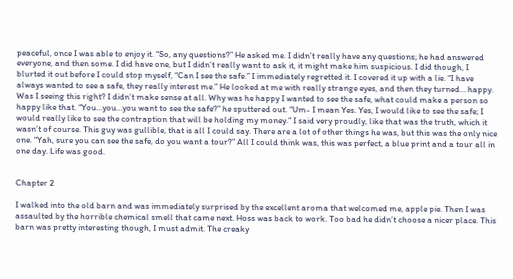peaceful, once I was able to enjoy it. “So, any questions?” He asked me. I didn’t really have any questions; he had answered everyone, and then some. I did have one, but I didn’t really want to ask it, it might make him suspicious. I did though, I blurted it out before I could stop myself, “Can I see the safe.” I immediately regretted it. I covered it up with a lie. “I have always wanted to see a safe, they really interest me.” He looked at me with really strange eyes, and then they turned… happy. Was I seeing this right? I didn’t make sense at all. Why was he happy I wanted to see the safe, what could make a person so happy like that. “You…you…you want to see the safe?” he sputtered out. “Um- I mean Yes. Yes, I would like to see the safe; I would really like to see the contraption that will be holding my money.” I said very proudly, like that was the truth, which it wasn’t of course. This guy was gullible, that is all I could say. There are a lot of other things he was, but this was the only nice one. “Yah, sure you can see the safe, do you want a tour?” All I could think was, this was perfect, a blue print and a tour all in one day. Life was good.


Chapter 2

I walked into the old barn and was immediately surprised by the excellent aroma that welcomed me, apple pie. Then I was assaulted by the horrible chemical smell that came next. Hoss was back to work. Too bad he didn’t choose a nicer place. This barn was pretty interesting though, I must admit. The creaky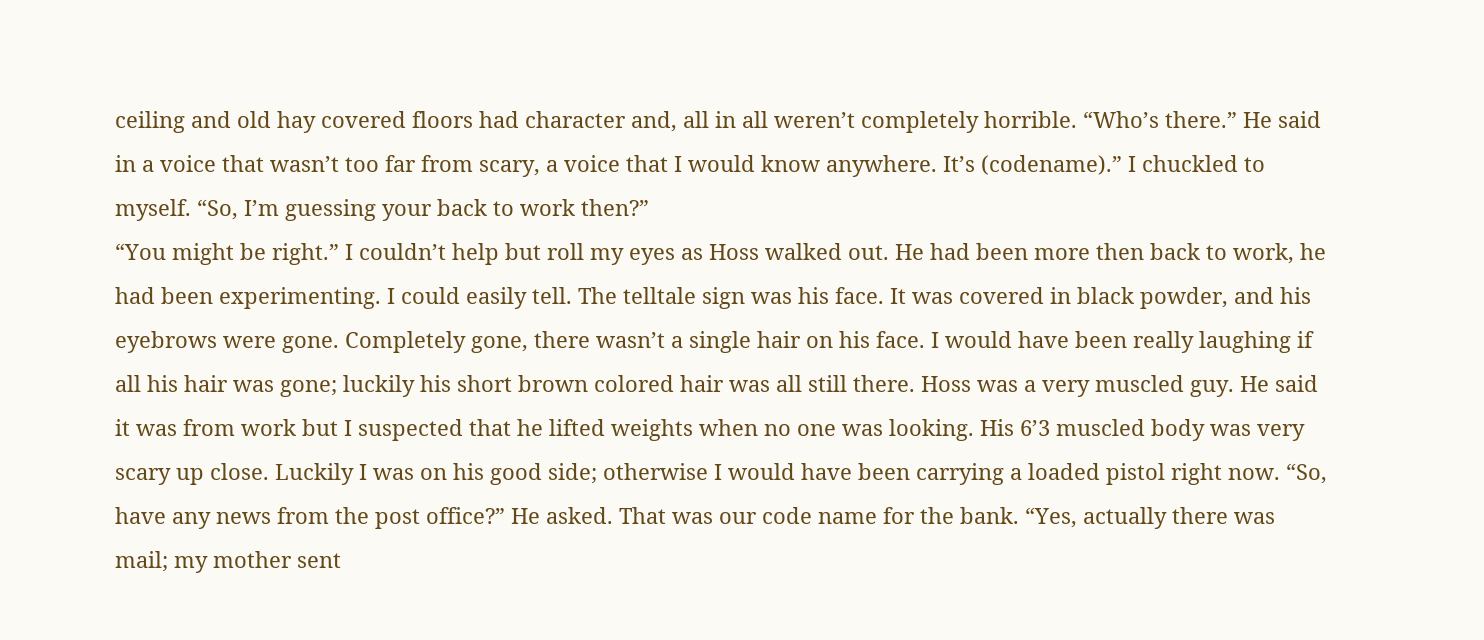ceiling and old hay covered floors had character and, all in all weren’t completely horrible. “Who’s there.” He said in a voice that wasn’t too far from scary, a voice that I would know anywhere. It’s (codename).” I chuckled to myself. “So, I’m guessing your back to work then?”
“You might be right.” I couldn’t help but roll my eyes as Hoss walked out. He had been more then back to work, he had been experimenting. I could easily tell. The telltale sign was his face. It was covered in black powder, and his eyebrows were gone. Completely gone, there wasn’t a single hair on his face. I would have been really laughing if all his hair was gone; luckily his short brown colored hair was all still there. Hoss was a very muscled guy. He said it was from work but I suspected that he lifted weights when no one was looking. His 6’3 muscled body was very scary up close. Luckily I was on his good side; otherwise I would have been carrying a loaded pistol right now. “So, have any news from the post office?” He asked. That was our code name for the bank. “Yes, actually there was mail; my mother sent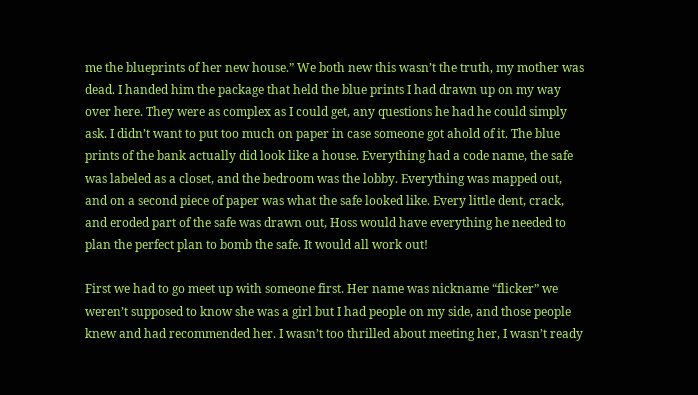me the blueprints of her new house.” We both new this wasn’t the truth, my mother was dead. I handed him the package that held the blue prints I had drawn up on my way over here. They were as complex as I could get, any questions he had he could simply ask. I didn’t want to put too much on paper in case someone got ahold of it. The blue prints of the bank actually did look like a house. Everything had a code name, the safe was labeled as a closet, and the bedroom was the lobby. Everything was mapped out, and on a second piece of paper was what the safe looked like. Every little dent, crack, and eroded part of the safe was drawn out, Hoss would have everything he needed to plan the perfect plan to bomb the safe. It would all work out!

First we had to go meet up with someone first. Her name was nickname “flicker” we weren’t supposed to know she was a girl but I had people on my side, and those people knew and had recommended her. I wasn’t too thrilled about meeting her, I wasn’t ready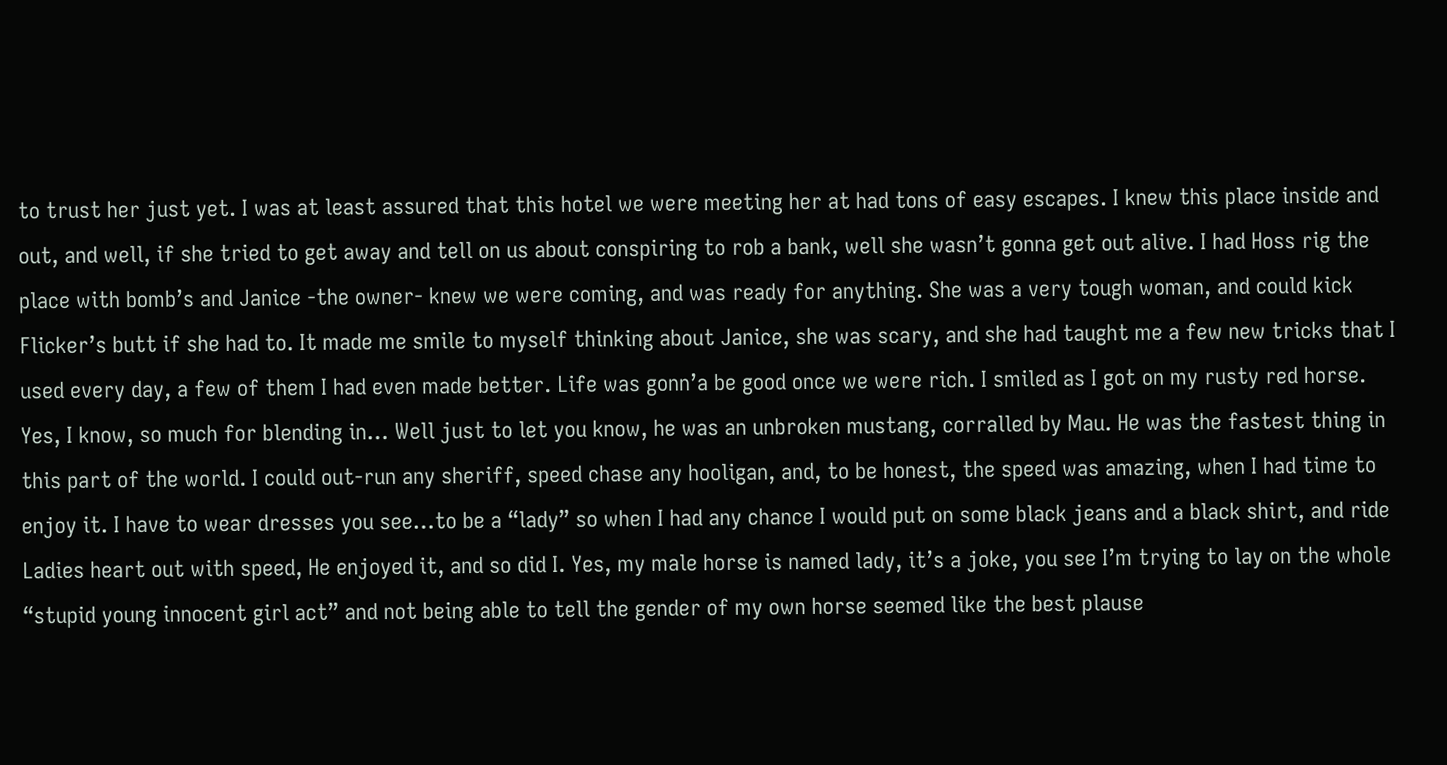to trust her just yet. I was at least assured that this hotel we were meeting her at had tons of easy escapes. I knew this place inside and out, and well, if she tried to get away and tell on us about conspiring to rob a bank, well she wasn’t gonna get out alive. I had Hoss rig the place with bomb’s and Janice -the owner- knew we were coming, and was ready for anything. She was a very tough woman, and could kick Flicker’s butt if she had to. It made me smile to myself thinking about Janice, she was scary, and she had taught me a few new tricks that I used every day, a few of them I had even made better. Life was gonn’a be good once we were rich. I smiled as I got on my rusty red horse. Yes, I know, so much for blending in… Well just to let you know, he was an unbroken mustang, corralled by Mau. He was the fastest thing in this part of the world. I could out-run any sheriff, speed chase any hooligan, and, to be honest, the speed was amazing, when I had time to enjoy it. I have to wear dresses you see…to be a “lady” so when I had any chance I would put on some black jeans and a black shirt, and ride Ladies heart out with speed, He enjoyed it, and so did I. Yes, my male horse is named lady, it’s a joke, you see I’m trying to lay on the whole “stupid young innocent girl act” and not being able to tell the gender of my own horse seemed like the best plause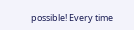possible! Every time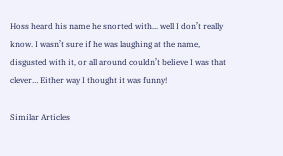Hoss heard his name he snorted with... well I don’t really know. I wasn’t sure if he was laughing at the name, disgusted with it, or all around couldn’t believe I was that clever… Either way I thought it was funny!

Similar Articles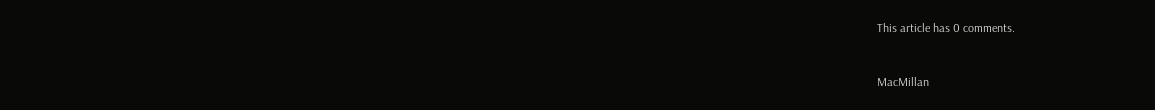This article has 0 comments.


MacMillan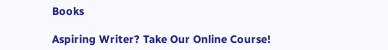Books

Aspiring Writer? Take Our Online Course!